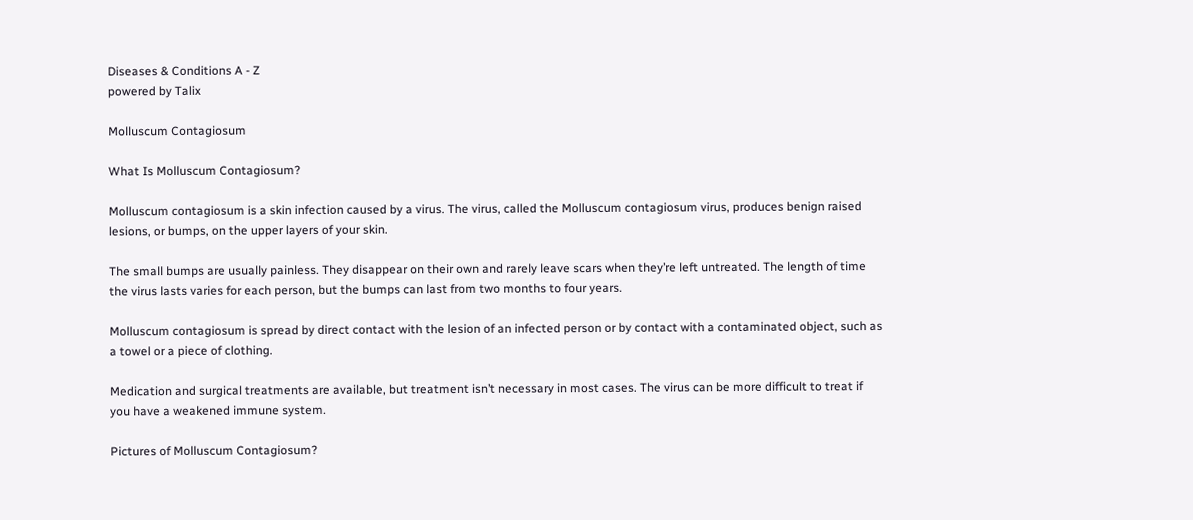Diseases & Conditions A - Z
powered by Talix

Molluscum Contagiosum

What Is Molluscum Contagiosum?

Molluscum contagiosum is a skin infection caused by a virus. The virus, called the Molluscum contagiosum virus, produces benign raised lesions, or bumps, on the upper layers of your skin.

The small bumps are usually painless. They disappear on their own and rarely leave scars when they’re left untreated. The length of time the virus lasts varies for each person, but the bumps can last from two months to four years.

Molluscum contagiosum is spread by direct contact with the lesion of an infected person or by contact with a contaminated object, such as a towel or a piece of clothing.

Medication and surgical treatments are available, but treatment isn’t necessary in most cases. The virus can be more difficult to treat if you have a weakened immune system.

Pictures of Molluscum Contagiosum?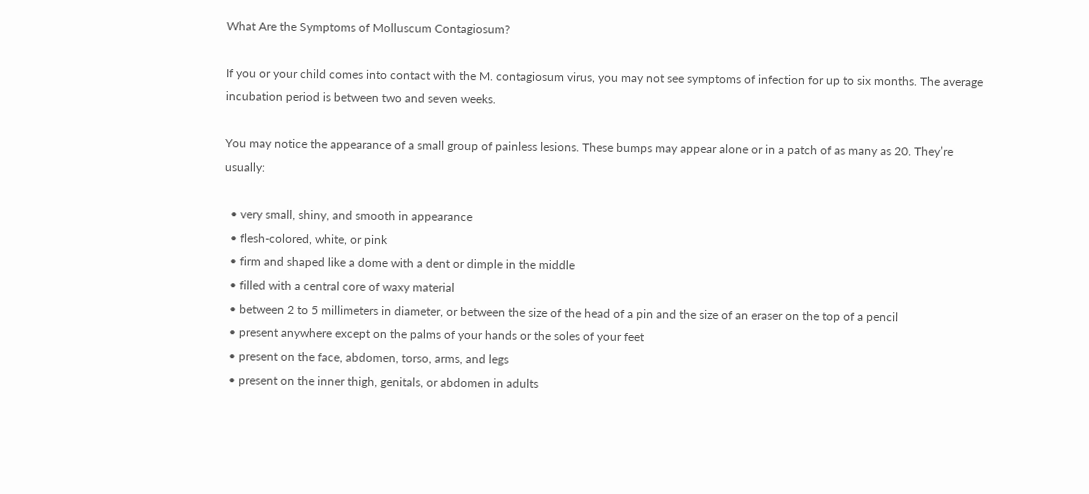What Are the Symptoms of Molluscum Contagiosum?

If you or your child comes into contact with the M. contagiosum virus, you may not see symptoms of infection for up to six months. The average incubation period is between two and seven weeks.

You may notice the appearance of a small group of painless lesions. These bumps may appear alone or in a patch of as many as 20. They’re usually:

  • very small, shiny, and smooth in appearance
  • flesh-colored, white, or pink
  • firm and shaped like a dome with a dent or dimple in the middle
  • filled with a central core of waxy material
  • between 2 to 5 millimeters in diameter, or between the size of the head of a pin and the size of an eraser on the top of a pencil
  • present anywhere except on the palms of your hands or the soles of your feet
  • present on the face, abdomen, torso, arms, and legs
  • present on the inner thigh, genitals, or abdomen in adults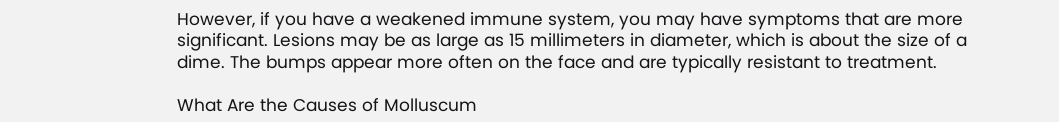However, if you have a weakened immune system, you may have symptoms that are more significant. Lesions may be as large as 15 millimeters in diameter, which is about the size of a dime. The bumps appear more often on the face and are typically resistant to treatment.

What Are the Causes of Molluscum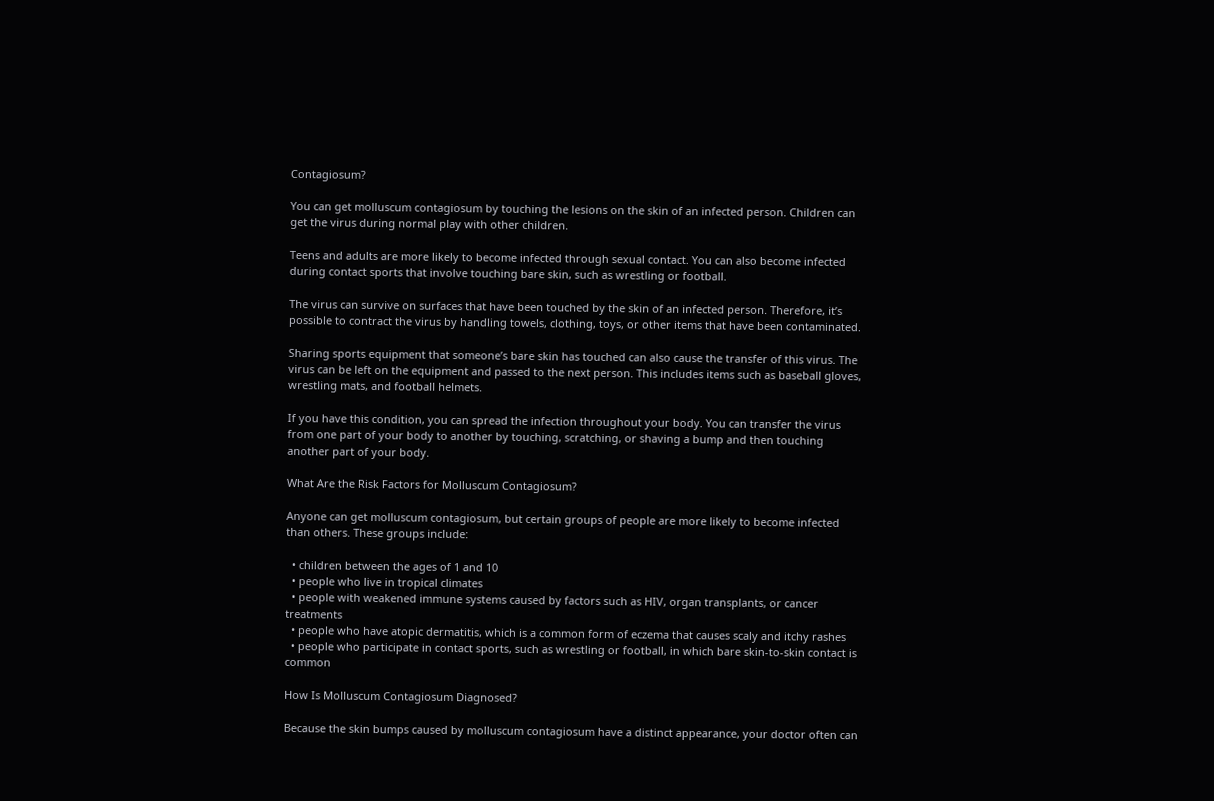Contagiosum?

You can get molluscum contagiosum by touching the lesions on the skin of an infected person. Children can get the virus during normal play with other children.

Teens and adults are more likely to become infected through sexual contact. You can also become infected during contact sports that involve touching bare skin, such as wrestling or football.

The virus can survive on surfaces that have been touched by the skin of an infected person. Therefore, it’s possible to contract the virus by handling towels, clothing, toys, or other items that have been contaminated.

Sharing sports equipment that someone’s bare skin has touched can also cause the transfer of this virus. The virus can be left on the equipment and passed to the next person. This includes items such as baseball gloves, wrestling mats, and football helmets.

If you have this condition, you can spread the infection throughout your body. You can transfer the virus from one part of your body to another by touching, scratching, or shaving a bump and then touching another part of your body.

What Are the Risk Factors for Molluscum Contagiosum?

Anyone can get molluscum contagiosum, but certain groups of people are more likely to become infected than others. These groups include:

  • children between the ages of 1 and 10
  • people who live in tropical climates
  • people with weakened immune systems caused by factors such as HIV, organ transplants, or cancer treatments
  • people who have atopic dermatitis, which is a common form of eczema that causes scaly and itchy rashes
  • people who participate in contact sports, such as wrestling or football, in which bare skin-to-skin contact is common

How Is Molluscum Contagiosum Diagnosed?

Because the skin bumps caused by molluscum contagiosum have a distinct appearance, your doctor often can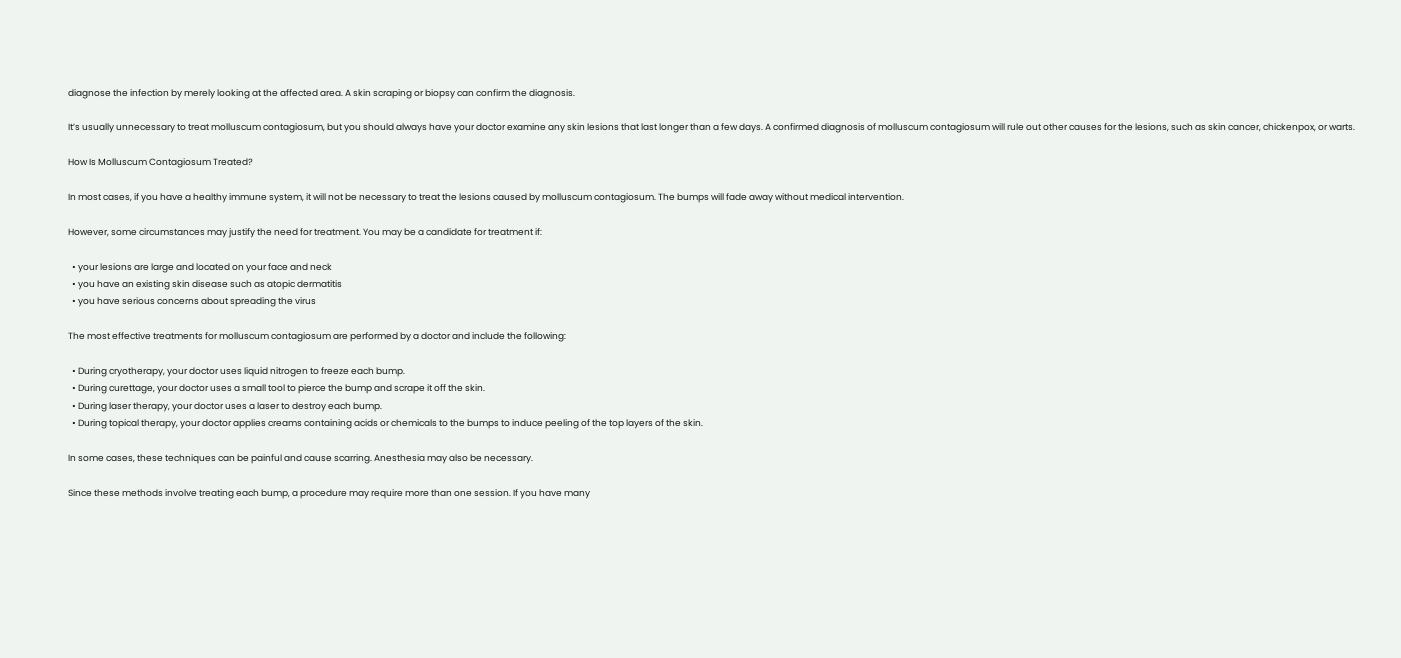diagnose the infection by merely looking at the affected area. A skin scraping or biopsy can confirm the diagnosis.

It’s usually unnecessary to treat molluscum contagiosum, but you should always have your doctor examine any skin lesions that last longer than a few days. A confirmed diagnosis of molluscum contagiosum will rule out other causes for the lesions, such as skin cancer, chickenpox, or warts.

How Is Molluscum Contagiosum Treated?

In most cases, if you have a healthy immune system, it will not be necessary to treat the lesions caused by molluscum contagiosum. The bumps will fade away without medical intervention.

However, some circumstances may justify the need for treatment. You may be a candidate for treatment if:

  • your lesions are large and located on your face and neck
  • you have an existing skin disease such as atopic dermatitis
  • you have serious concerns about spreading the virus

The most effective treatments for molluscum contagiosum are performed by a doctor and include the following:

  • During cryotherapy, your doctor uses liquid nitrogen to freeze each bump.
  • During curettage, your doctor uses a small tool to pierce the bump and scrape it off the skin.
  • During laser therapy, your doctor uses a laser to destroy each bump.
  • During topical therapy, your doctor applies creams containing acids or chemicals to the bumps to induce peeling of the top layers of the skin.

In some cases, these techniques can be painful and cause scarring. Anesthesia may also be necessary.

Since these methods involve treating each bump, a procedure may require more than one session. If you have many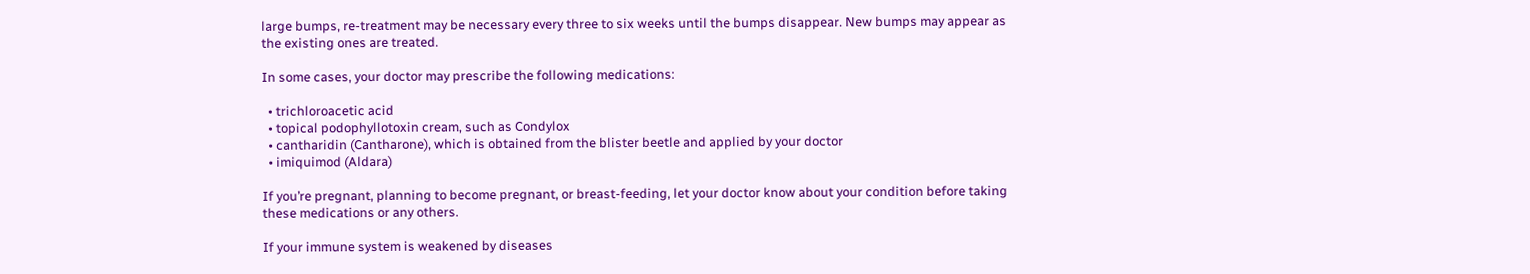large bumps, re-treatment may be necessary every three to six weeks until the bumps disappear. New bumps may appear as the existing ones are treated.

In some cases, your doctor may prescribe the following medications:

  • trichloroacetic acid
  • topical podophyllotoxin cream, such as Condylox
  • cantharidin (Cantharone), which is obtained from the blister beetle and applied by your doctor
  • imiquimod (Aldara)

If you’re pregnant, planning to become pregnant, or breast-feeding, let your doctor know about your condition before taking these medications or any others.

If your immune system is weakened by diseases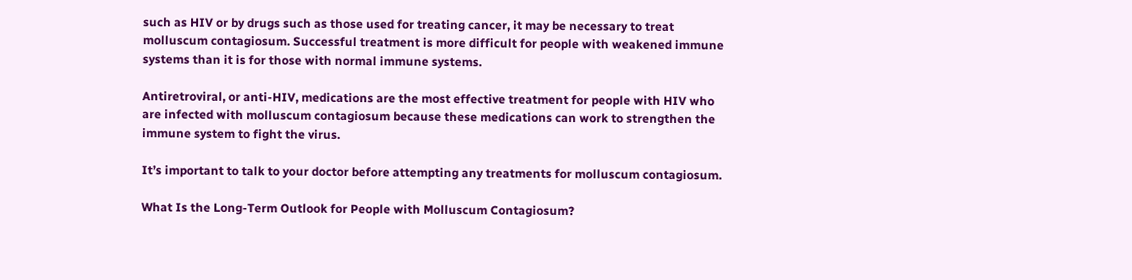such as HIV or by drugs such as those used for treating cancer, it may be necessary to treat molluscum contagiosum. Successful treatment is more difficult for people with weakened immune systems than it is for those with normal immune systems.

Antiretroviral, or anti-HIV, medications are the most effective treatment for people with HIV who are infected with molluscum contagiosum because these medications can work to strengthen the immune system to fight the virus.

It’s important to talk to your doctor before attempting any treatments for molluscum contagiosum.

What Is the Long-Term Outlook for People with Molluscum Contagiosum?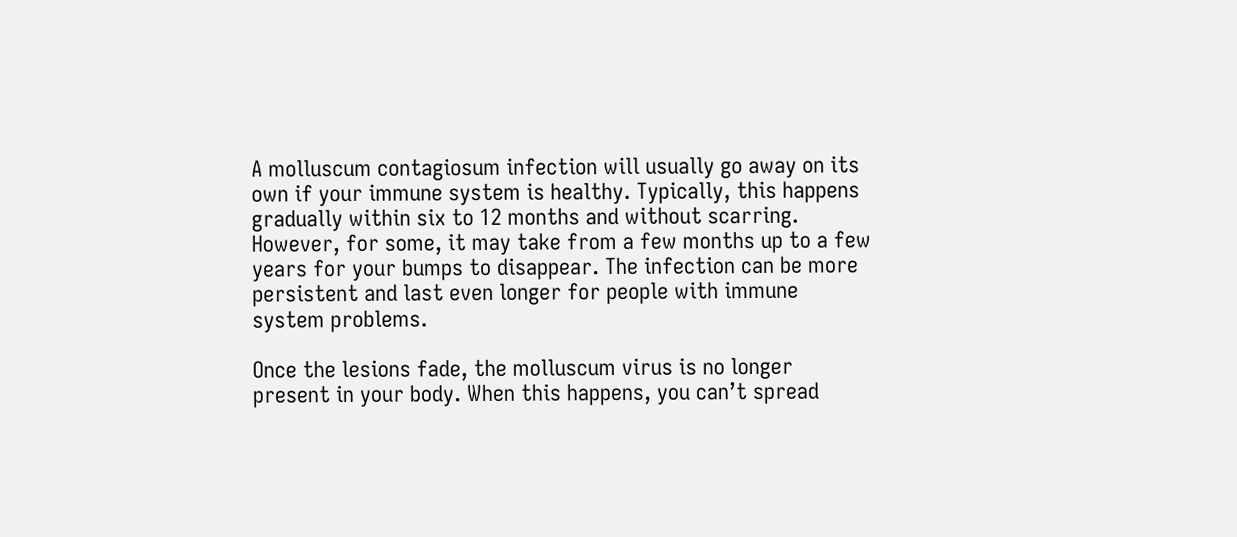A molluscum contagiosum infection will usually go away on its own if your immune system is healthy. Typically, this happens gradually within six to 12 months and without scarring. However, for some, it may take from a few months up to a few years for your bumps to disappear. The infection can be more persistent and last even longer for people with immune system problems.

Once the lesions fade, the molluscum virus is no longer present in your body. When this happens, you can’t spread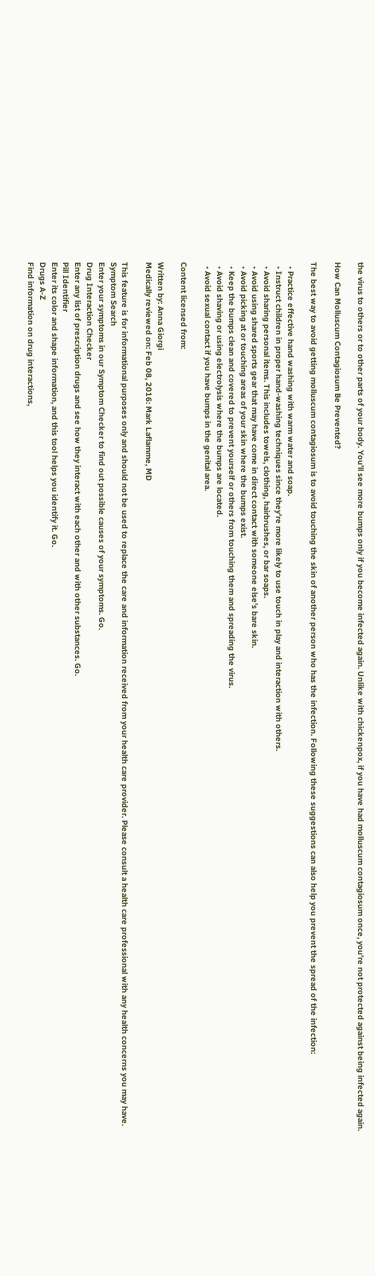the virus to others or to other parts of your body. You’ll see more bumps only if you become infected again. Unlike with chickenpox, if you have had molluscum contagiosum once, you’re not protected against being infected again.

How Can Molluscum Contagiosum Be Prevented?

The best way to avoid getting molluscum contagiosum is to avoid touching the skin of another person who has the infection. Following these suggestions can also help you prevent the spread of the infection:

  • Practice effective hand washing with warm water and soap.
  • Instruct children in proper hand-washing techniques since they’re more likely to use touch in play and interaction with others.
  • Avoid sharing personal items. This includes towels, clothing, hairbrushes, or bar soaps.
  • Avoid using shared sports gear that may have come in direct contact with someone else’s bare skin.
  • Avoid picking at or touching areas of your skin where the bumps exist.
  • Keep the bumps clean and covered to prevent yourself or others from touching them and spreading the virus.
  • Avoid shaving or using electrolysis where the bumps are located.
  • Avoid sexual contact if you have bumps in the genital area.

Content licensed from:

Written by: Anna Giorgi
Medically reviewed on: Feb 08, 2016: Mark Laflamme, MD

This feature is for informational purposes only and should not be used to replace the care and information received from your health care provider. Please consult a health care professional with any health concerns you may have.
Symptom Search
Enter your symptoms in our Symptom Checker to find out possible causes of your symptoms. Go.
Drug Interaction Checker
Enter any list of prescription drugs and see how they interact with each other and with other substances. Go.
Pill Identifier
Enter its color and shape information, and this tool helps you identify it. Go.
Drugs A-Z
Find information on drug interactions,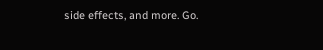side effects, and more. Go.